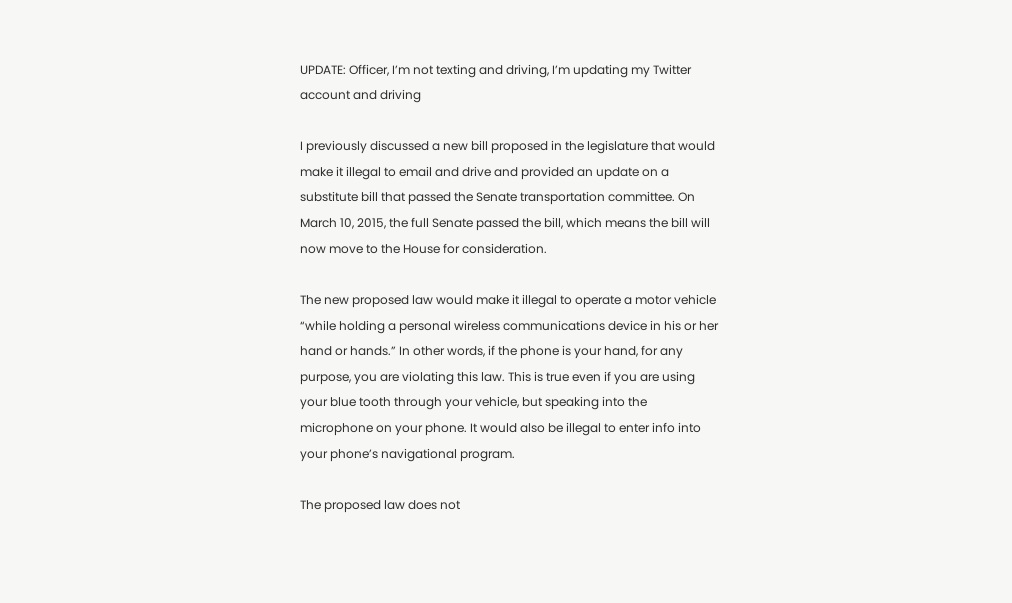UPDATE: Officer, I’m not texting and driving, I’m updating my Twitter account and driving

I previously discussed a new bill proposed in the legislature that would make it illegal to email and drive and provided an update on a substitute bill that passed the Senate transportation committee. On March 10, 2015, the full Senate passed the bill, which means the bill will now move to the House for consideration.

The new proposed law would make it illegal to operate a motor vehicle “while holding a personal wireless communications device in his or her hand or hands.” In other words, if the phone is your hand, for any purpose, you are violating this law. This is true even if you are using your blue tooth through your vehicle, but speaking into the microphone on your phone. It would also be illegal to enter info into your phone’s navigational program.

The proposed law does not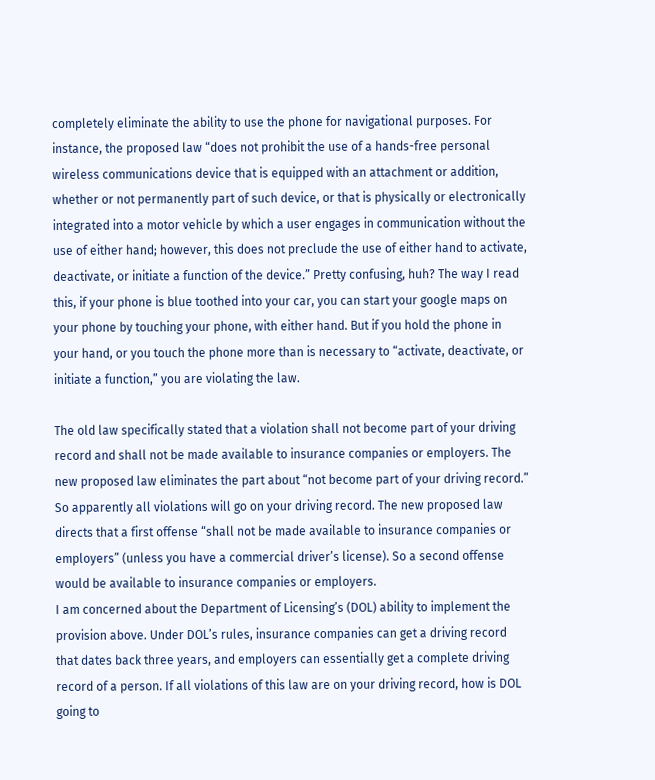completely eliminate the ability to use the phone for navigational purposes. For instance, the proposed law “does not prohibit the use of a hands-free personal wireless communications device that is equipped with an attachment or addition, whether or not permanently part of such device, or that is physically or electronically integrated into a motor vehicle by which a user engages in communication without the use of either hand; however, this does not preclude the use of either hand to activate, deactivate, or initiate a function of the device.” Pretty confusing, huh? The way I read this, if your phone is blue toothed into your car, you can start your google maps on your phone by touching your phone, with either hand. But if you hold the phone in your hand, or you touch the phone more than is necessary to “activate, deactivate, or initiate a function,” you are violating the law.

The old law specifically stated that a violation shall not become part of your driving record and shall not be made available to insurance companies or employers. The new proposed law eliminates the part about “not become part of your driving record.” So apparently all violations will go on your driving record. The new proposed law directs that a first offense “shall not be made available to insurance companies or employers” (unless you have a commercial driver’s license). So a second offense would be available to insurance companies or employers.
I am concerned about the Department of Licensing’s (DOL) ability to implement the provision above. Under DOL’s rules, insurance companies can get a driving record that dates back three years, and employers can essentially get a complete driving record of a person. If all violations of this law are on your driving record, how is DOL going to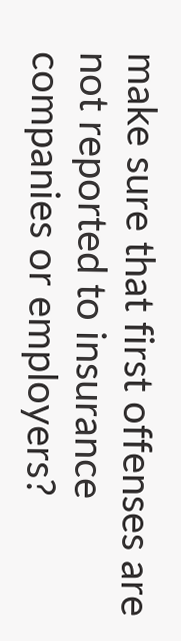make sure that first offenses are not reported to insurance companies or employers?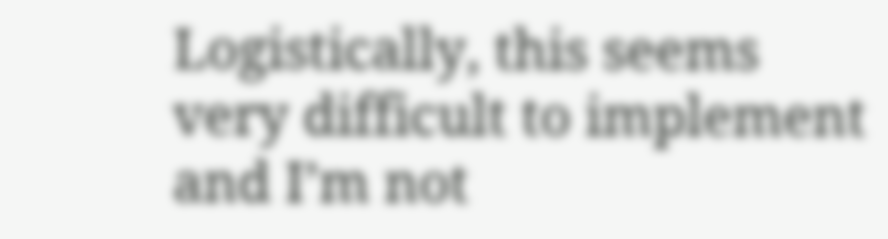Logistically, this seems very difficult to implement and I’m not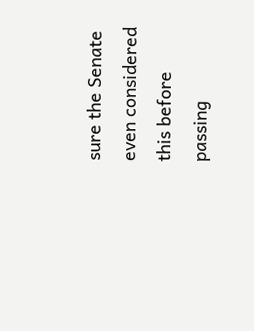sure the Senate even considered this before passing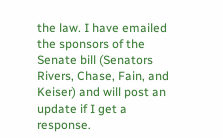the law. I have emailed the sponsors of the Senate bill (Senators Rivers, Chase, Fain, and Keiser) and will post an update if I get a response.